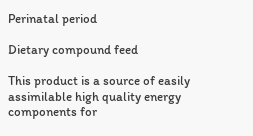Perinatal period

Dietary compound feed

This product is a source of easily
assimilable high quality energy components for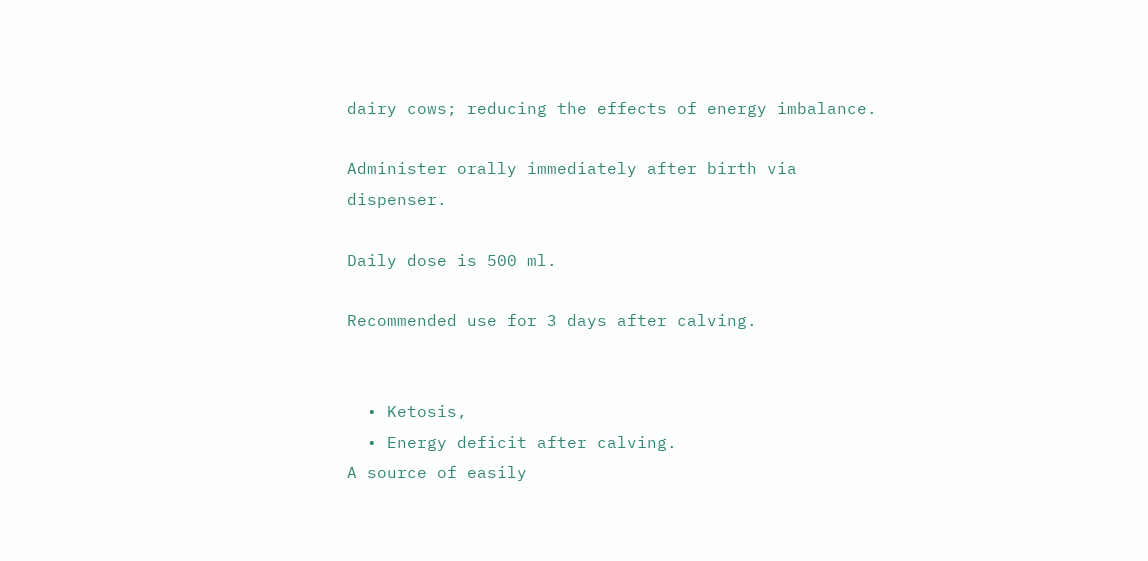dairy cows; reducing the effects of energy imbalance.

Administer orally immediately after birth via dispenser.

Daily dose is 500 ml.

Recommended use for 3 days after calving.


  • Ketosis,
  • Energy deficit after calving.
A source of easily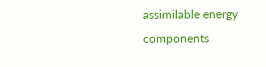assimilable energy components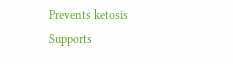Prevents ketosis
Supports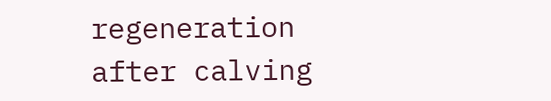regeneration after calving